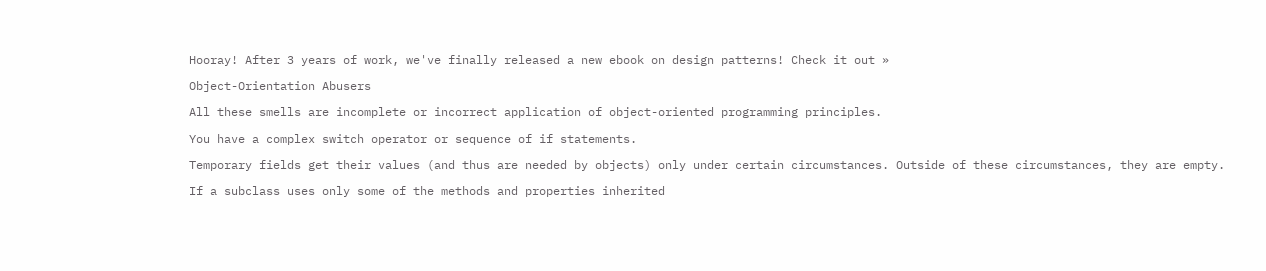Hooray! After 3 years of work, we've finally released a new ebook on design patterns! Check it out »

Object-Orientation Abusers

All these smells are incomplete or incorrect application of object-oriented programming principles.

You have a complex switch operator or sequence of if statements.

Temporary fields get their values (and thus are needed by objects) only under certain circumstances. Outside of these circumstances, they are empty.

If a subclass uses only some of the methods and properties inherited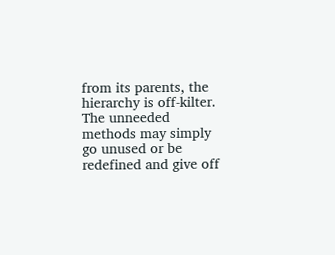from its parents, the hierarchy is off-kilter. The unneeded methods may simply go unused or be redefined and give off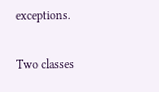exceptions.

Two classes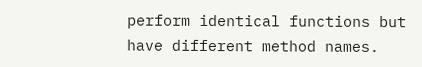perform identical functions but have different method names.